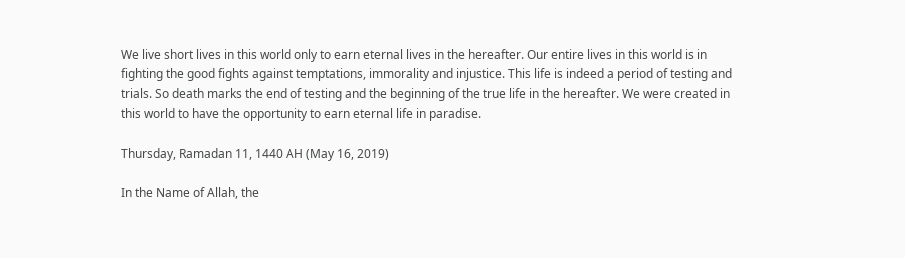We live short lives in this world only to earn eternal lives in the hereafter. Our entire lives in this world is in fighting the good fights against temptations, immorality and injustice. This life is indeed a period of testing and trials. So death marks the end of testing and the beginning of the true life in the hereafter. We were created in this world to have the opportunity to earn eternal life in paradise.

Thursday, Ramadan 11, 1440 AH (May 16, 2019)

In the Name of Allah, the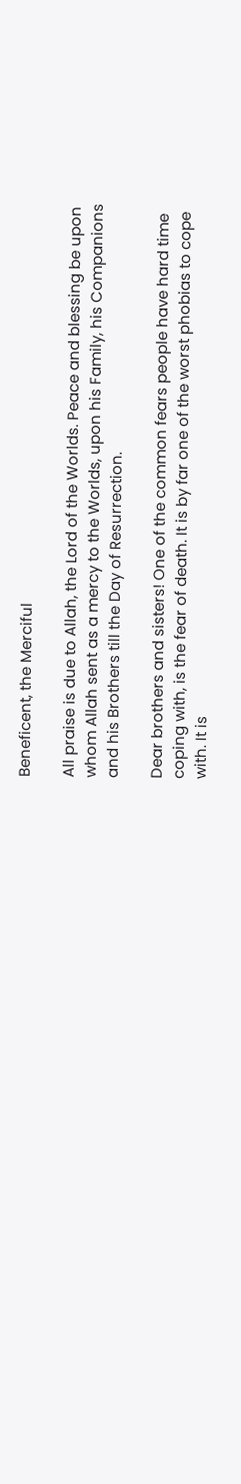Beneficent, the Merciful

All praise is due to Allah, the Lord of the Worlds. Peace and blessing be upon whom Allah sent as a mercy to the Worlds, upon his Family, his Companions and his Brothers till the Day of Resurrection.

Dear brothers and sisters! One of the common fears people have hard time coping with, is the fear of death. It is by far one of the worst phobias to cope with. It is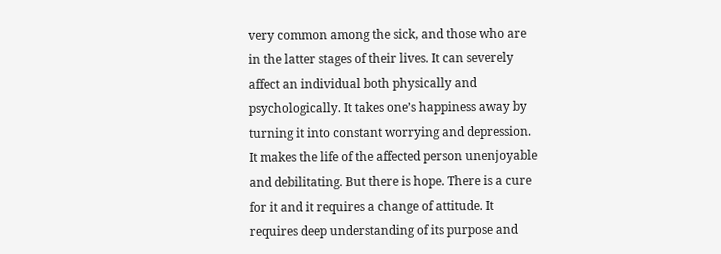very common among the sick, and those who are in the latter stages of their lives. It can severely affect an individual both physically and psychologically. It takes one’s happiness away by turning it into constant worrying and depression. It makes the life of the affected person unenjoyable and debilitating. But there is hope. There is a cure for it and it requires a change of attitude. It requires deep understanding of its purpose and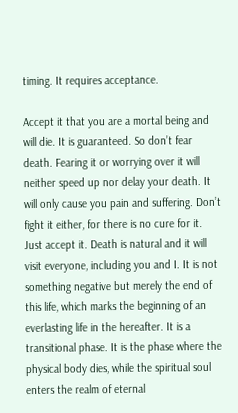timing. It requires acceptance.

Accept it that you are a mortal being and will die. It is guaranteed. So don’t fear death. Fearing it or worrying over it will neither speed up nor delay your death. It will only cause you pain and suffering. Don’t fight it either, for there is no cure for it. Just accept it. Death is natural and it will visit everyone, including you and I. It is not something negative but merely the end of this life, which marks the beginning of an everlasting life in the hereafter. It is a transitional phase. It is the phase where the physical body dies, while the spiritual soul enters the realm of eternal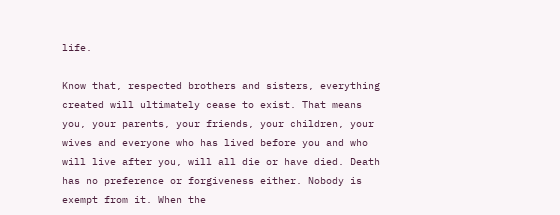life.

Know that, respected brothers and sisters, everything created will ultimately cease to exist. That means you, your parents, your friends, your children, your wives and everyone who has lived before you and who will live after you, will all die or have died. Death has no preference or forgiveness either. Nobody is exempt from it. When the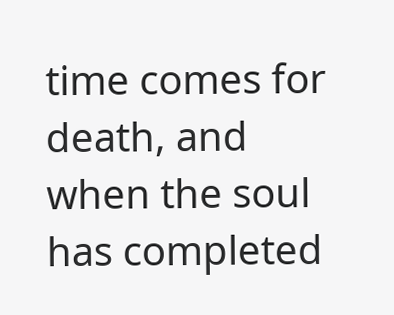time comes for death, and when the soul has completed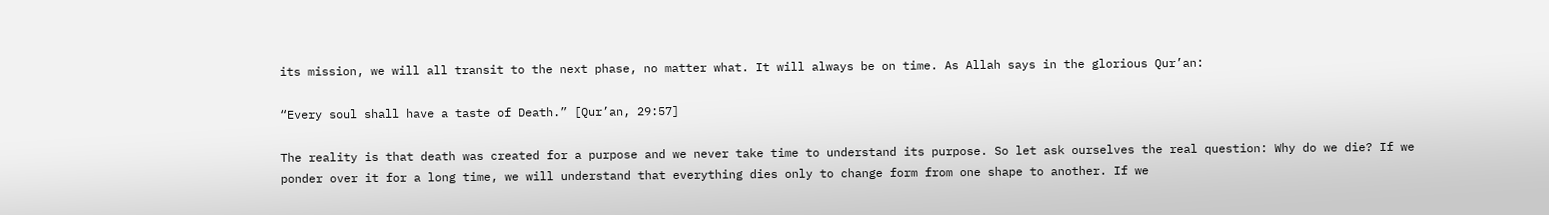its mission, we will all transit to the next phase, no matter what. It will always be on time. As Allah says in the glorious Qur’an:

“Every soul shall have a taste of Death.” [Qur’an, 29:57]

The reality is that death was created for a purpose and we never take time to understand its purpose. So let ask ourselves the real question: Why do we die? If we ponder over it for a long time, we will understand that everything dies only to change form from one shape to another. If we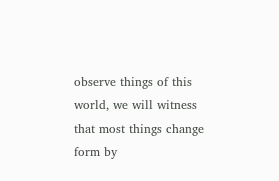observe things of this world, we will witness that most things change form by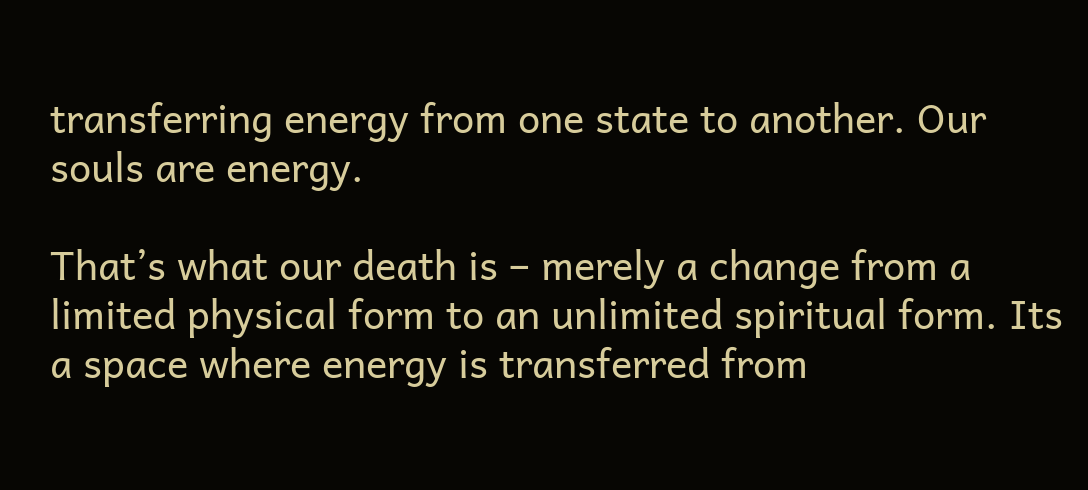transferring energy from one state to another. Our souls are energy.

That’s what our death is – merely a change from a limited physical form to an unlimited spiritual form. Its a space where energy is transferred from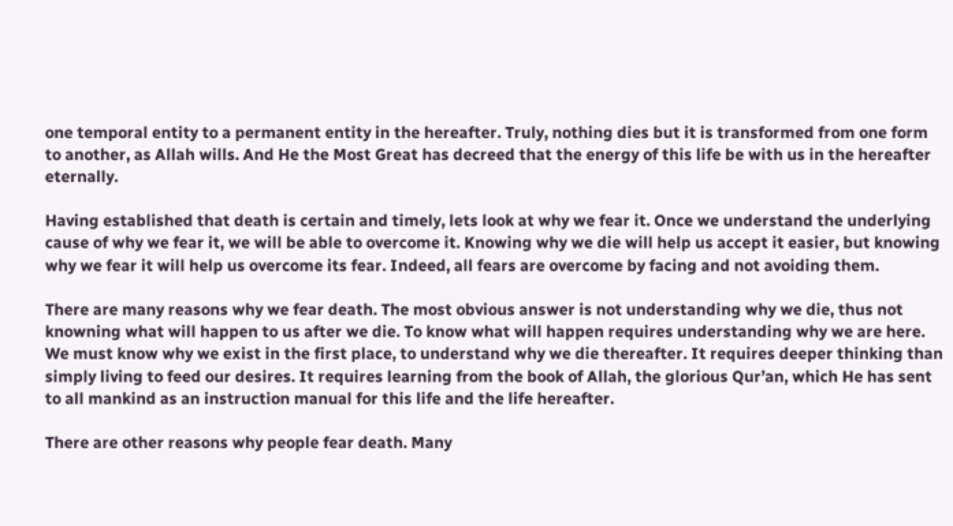one temporal entity to a permanent entity in the hereafter. Truly, nothing dies but it is transformed from one form to another, as Allah wills. And He the Most Great has decreed that the energy of this life be with us in the hereafter eternally.

Having established that death is certain and timely, lets look at why we fear it. Once we understand the underlying cause of why we fear it, we will be able to overcome it. Knowing why we die will help us accept it easier, but knowing why we fear it will help us overcome its fear. Indeed, all fears are overcome by facing and not avoiding them.

There are many reasons why we fear death. The most obvious answer is not understanding why we die, thus not knowning what will happen to us after we die. To know what will happen requires understanding why we are here. We must know why we exist in the first place, to understand why we die thereafter. It requires deeper thinking than simply living to feed our desires. It requires learning from the book of Allah, the glorious Qur’an, which He has sent to all mankind as an instruction manual for this life and the life hereafter.

There are other reasons why people fear death. Many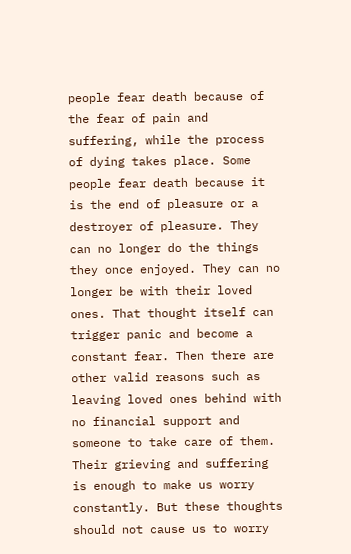people fear death because of the fear of pain and suffering, while the process of dying takes place. Some people fear death because it is the end of pleasure or a destroyer of pleasure. They can no longer do the things they once enjoyed. They can no longer be with their loved ones. That thought itself can trigger panic and become a constant fear. Then there are other valid reasons such as leaving loved ones behind with no financial support and someone to take care of them. Their grieving and suffering is enough to make us worry constantly. But these thoughts should not cause us to worry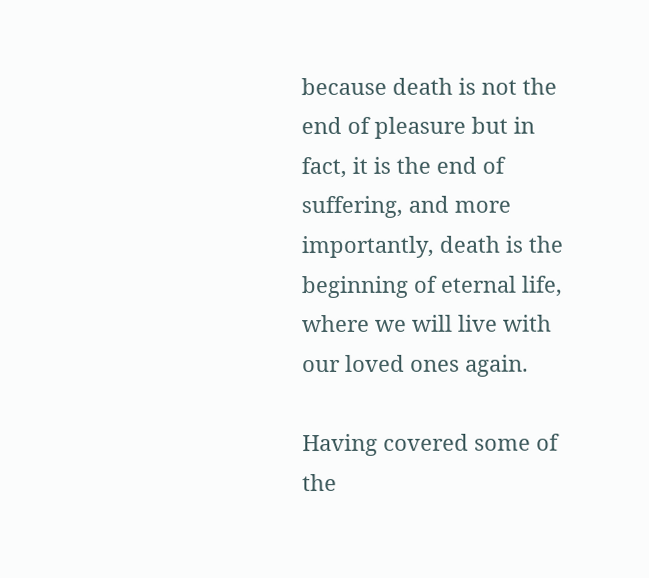because death is not the end of pleasure but in fact, it is the end of suffering, and more importantly, death is the beginning of eternal life, where we will live with our loved ones again.

Having covered some of the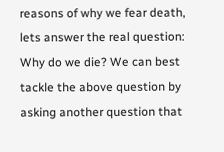reasons of why we fear death, lets answer the real question: Why do we die? We can best tackle the above question by asking another question that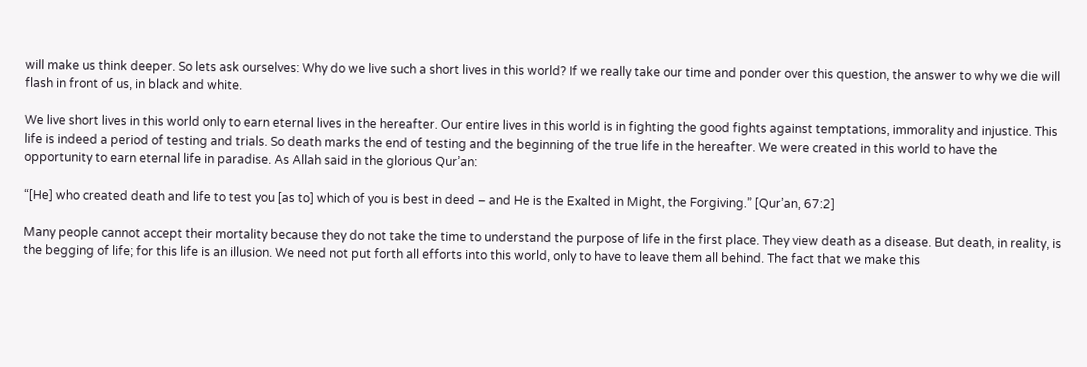will make us think deeper. So lets ask ourselves: Why do we live such a short lives in this world? If we really take our time and ponder over this question, the answer to why we die will flash in front of us, in black and white.

We live short lives in this world only to earn eternal lives in the hereafter. Our entire lives in this world is in fighting the good fights against temptations, immorality and injustice. This life is indeed a period of testing and trials. So death marks the end of testing and the beginning of the true life in the hereafter. We were created in this world to have the opportunity to earn eternal life in paradise. As Allah said in the glorious Qur’an:

“[He] who created death and life to test you [as to] which of you is best in deed – and He is the Exalted in Might, the Forgiving.” [Qur’an, 67:2]

Many people cannot accept their mortality because they do not take the time to understand the purpose of life in the first place. They view death as a disease. But death, in reality, is the begging of life; for this life is an illusion. We need not put forth all efforts into this world, only to have to leave them all behind. The fact that we make this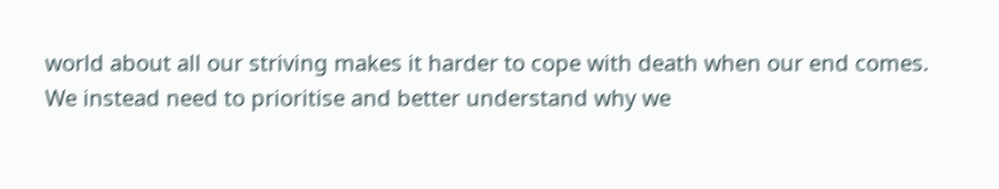world about all our striving makes it harder to cope with death when our end comes. We instead need to prioritise and better understand why we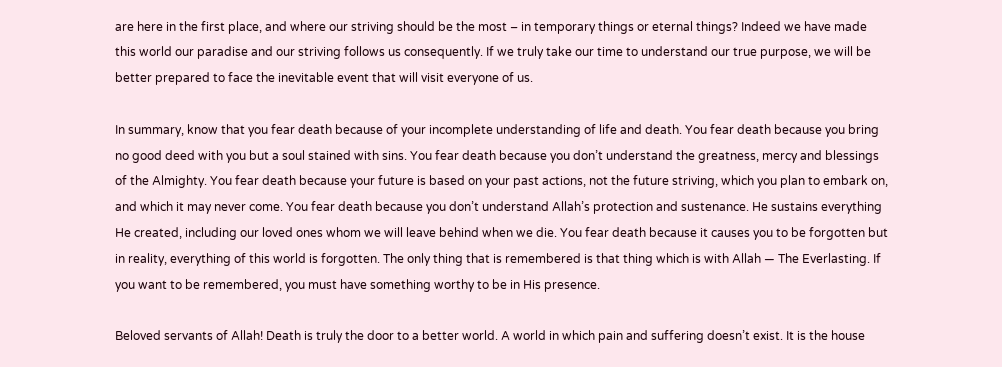are here in the first place, and where our striving should be the most – in temporary things or eternal things? Indeed we have made this world our paradise and our striving follows us consequently. If we truly take our time to understand our true purpose, we will be better prepared to face the inevitable event that will visit everyone of us.

In summary, know that you fear death because of your incomplete understanding of life and death. You fear death because you bring no good deed with you but a soul stained with sins. You fear death because you don’t understand the greatness, mercy and blessings of the Almighty. You fear death because your future is based on your past actions, not the future striving, which you plan to embark on, and which it may never come. You fear death because you don’t understand Allah’s protection and sustenance. He sustains everything He created, including our loved ones whom we will leave behind when we die. You fear death because it causes you to be forgotten but in reality, everything of this world is forgotten. The only thing that is remembered is that thing which is with Allah — The Everlasting. If you want to be remembered, you must have something worthy to be in His presence.

Beloved servants of Allah! Death is truly the door to a better world. A world in which pain and suffering doesn’t exist. It is the house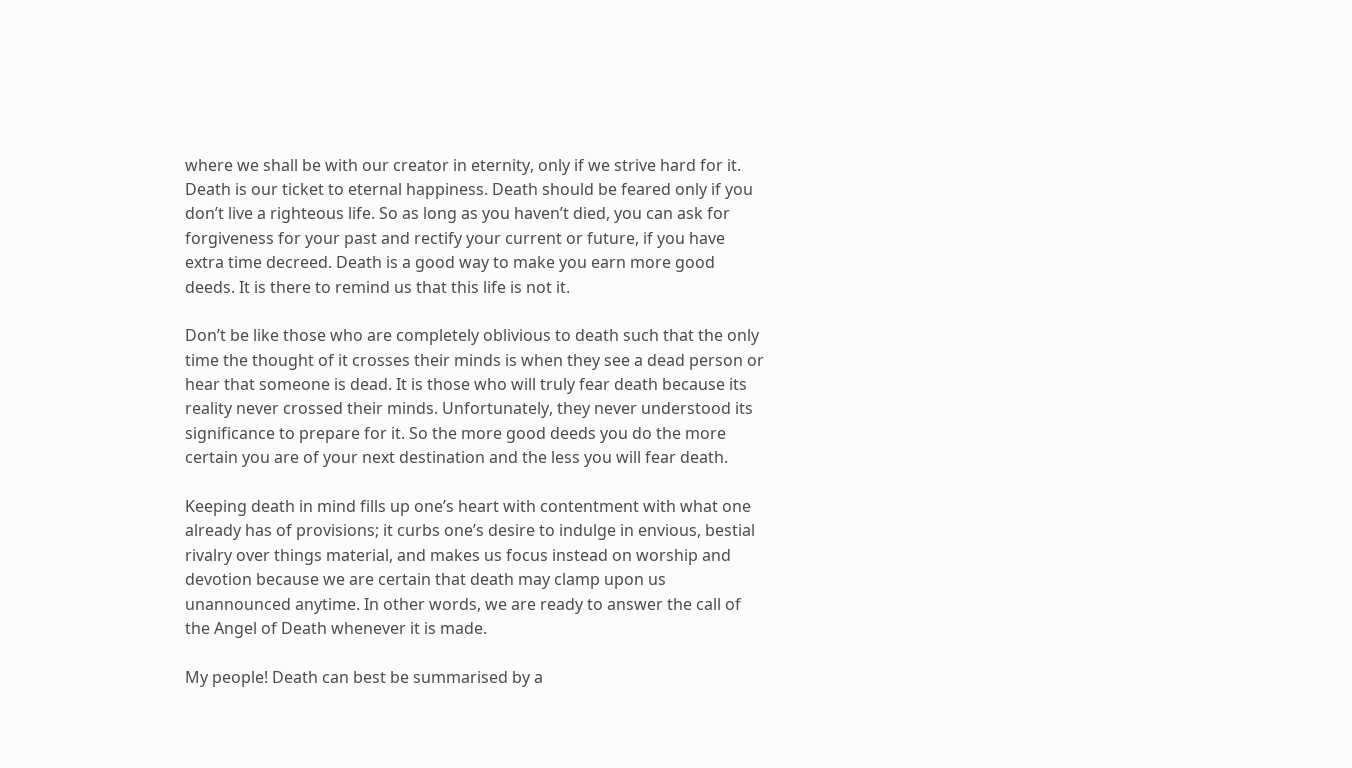where we shall be with our creator in eternity, only if we strive hard for it. Death is our ticket to eternal happiness. Death should be feared only if you don’t live a righteous life. So as long as you haven’t died, you can ask for forgiveness for your past and rectify your current or future, if you have extra time decreed. Death is a good way to make you earn more good deeds. It is there to remind us that this life is not it.

Don’t be like those who are completely oblivious to death such that the only time the thought of it crosses their minds is when they see a dead person or hear that someone is dead. It is those who will truly fear death because its reality never crossed their minds. Unfortunately, they never understood its significance to prepare for it. So the more good deeds you do the more certain you are of your next destination and the less you will fear death.

Keeping death in mind fills up one’s heart with contentment with what one already has of provisions; it curbs one’s desire to indulge in envious, bestial rivalry over things material, and makes us focus instead on worship and devotion because we are certain that death may clamp upon us unannounced anytime. In other words, we are ready to answer the call of the Angel of Death whenever it is made.

My people! Death can best be summarised by a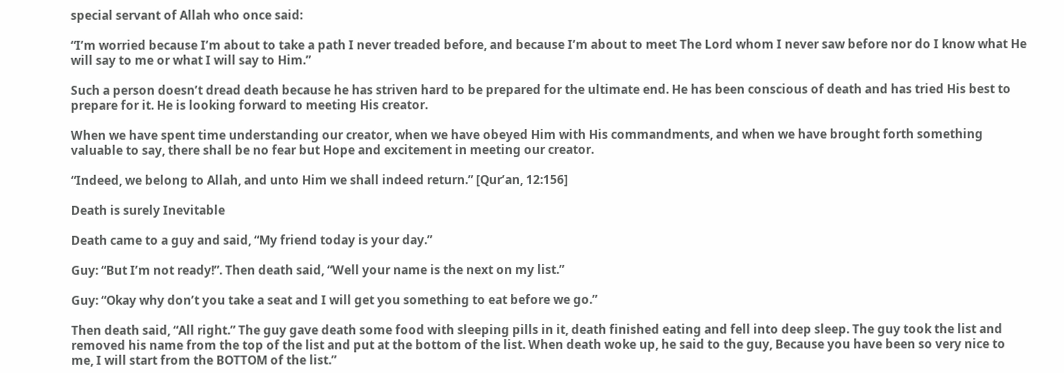special servant of Allah who once said:

“I’m worried because I’m about to take a path I never treaded before, and because I’m about to meet The Lord whom I never saw before nor do I know what He will say to me or what I will say to Him.”

Such a person doesn’t dread death because he has striven hard to be prepared for the ultimate end. He has been conscious of death and has tried His best to prepare for it. He is looking forward to meeting His creator.

When we have spent time understanding our creator, when we have obeyed Him with His commandments, and when we have brought forth something valuable to say, there shall be no fear but Hope and excitement in meeting our creator.

“Indeed, we belong to Allah, and unto Him we shall indeed return.” [Qur’an, 12:156]

Death is surely Inevitable

Death came to a guy and said, “My friend today is your day.”

Guy: “But I’m not ready!”. Then death said, “Well your name is the next on my list.”

Guy: “Okay why don’t you take a seat and I will get you something to eat before we go.”

Then death said, “All right.” The guy gave death some food with sleeping pills in it, death finished eating and fell into deep sleep. The guy took the list and removed his name from the top of the list and put at the bottom of the list. When death woke up, he said to the guy, Because you have been so very nice to me, I will start from the BOTTOM of the list.”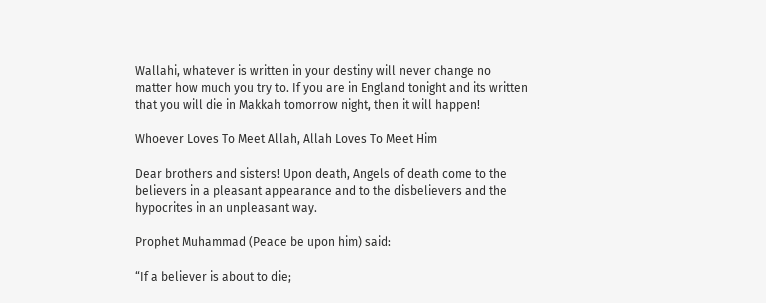Wallahi, whatever is written in your destiny will never change no matter how much you try to. If you are in England tonight and its written that you will die in Makkah tomorrow night, then it will happen!

Whoever Loves To Meet Allah, Allah Loves To Meet Him

Dear brothers and sisters! Upon death, Angels of death come to the believers in a pleasant appearance and to the disbelievers and the hypocrites in an unpleasant way.

Prophet Muhammad (Peace be upon him) said:

“If a believer is about to die;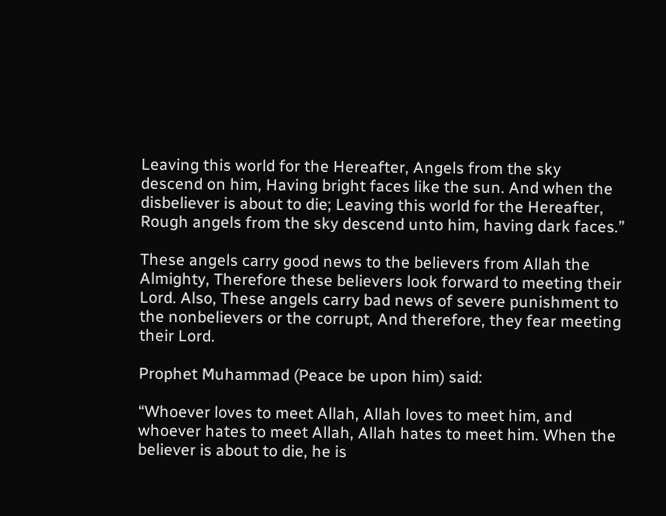Leaving this world for the Hereafter, Angels from the sky descend on him, Having bright faces like the sun. And when the disbeliever is about to die; Leaving this world for the Hereafter, Rough angels from the sky descend unto him, having dark faces.”

These angels carry good news to the believers from Allah the Almighty, Therefore these believers look forward to meeting their Lord. Also, These angels carry bad news of severe punishment to the nonbelievers or the corrupt, And therefore, they fear meeting their Lord.

Prophet Muhammad (Peace be upon him) said:

“Whoever loves to meet Allah, Allah loves to meet him, and whoever hates to meet Allah, Allah hates to meet him. When the believer is about to die, he is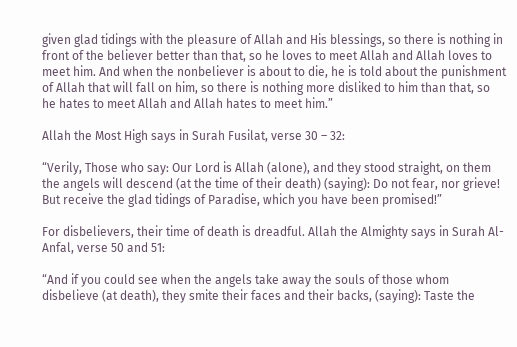given glad tidings with the pleasure of Allah and His blessings, so there is nothing in front of the believer better than that, so he loves to meet Allah and Allah loves to meet him. And when the nonbeliever is about to die, he is told about the punishment of Allah that will fall on him, so there is nothing more disliked to him than that, so he hates to meet Allah and Allah hates to meet him.”

Allah the Most High says in Surah Fusilat, verse 30 – 32:

“Verily, Those who say: Our Lord is Allah (alone), and they stood straight, on them the angels will descend (at the time of their death) (saying): Do not fear, nor grieve! But receive the glad tidings of Paradise, which you have been promised!”

For disbelievers, their time of death is dreadful. Allah the Almighty says in Surah Al-Anfal, verse 50 and 51:

“And if you could see when the angels take away the souls of those whom disbelieve (at death), they smite their faces and their backs, (saying): Taste the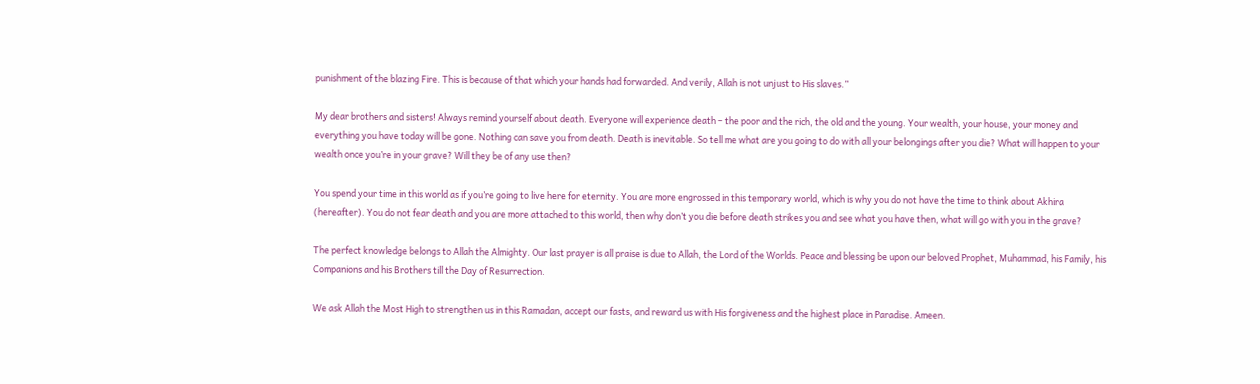punishment of the blazing Fire. This is because of that which your hands had forwarded. And verily, Allah is not unjust to His slaves.”

My dear brothers and sisters! Always remind yourself about death. Everyone will experience death – the poor and the rich, the old and the young. Your wealth, your house, your money and everything you have today will be gone. Nothing can save you from death. Death is inevitable. So tell me what are you going to do with all your belongings after you die? What will happen to your wealth once you’re in your grave? Will they be of any use then?

You spend your time in this world as if you’re going to live here for eternity. You are more engrossed in this temporary world, which is why you do not have the time to think about Akhira (hereafter). You do not fear death and you are more attached to this world, then why don’t you die before death strikes you and see what you have then, what will go with you in the grave?

The perfect knowledge belongs to Allah the Almighty. Our last prayer is all praise is due to Allah, the Lord of the Worlds. Peace and blessing be upon our beloved Prophet, Muhammad, his Family, his Companions and his Brothers till the Day of Resurrection.

We ask Allah the Most High to strengthen us in this Ramadan, accept our fasts, and reward us with His forgiveness and the highest place in Paradise. Ameen.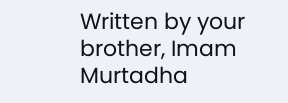Written by your brother, Imam Murtadha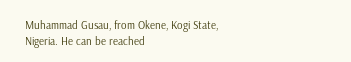Muhammad Gusau, from Okene, Kogi State, Nigeria. He can be reached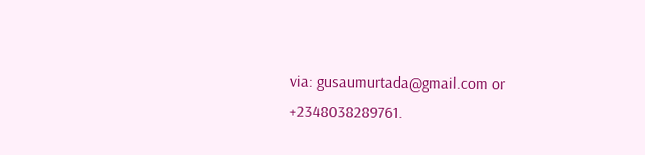via: gusaumurtada@gmail.com or +2348038289761.